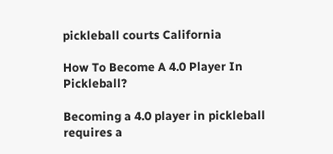pickleball courts California

How To Become A 4.0 Player In Pickleball?

Becoming a 4.0 player in pickleball requires a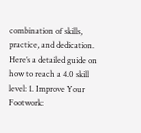combination of skills, practice, and dedication. Here’s a detailed guide on how to reach a 4.0 skill level: 1. Improve Your Footwork: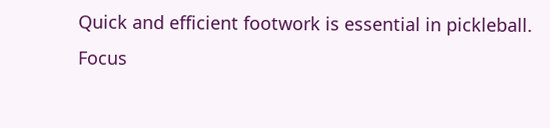Quick and efficient footwork is essential in pickleball. Focus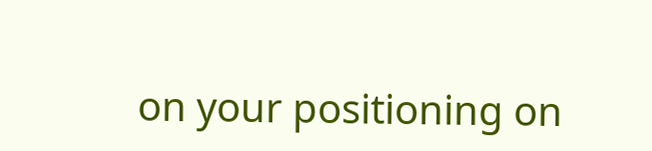on your positioning on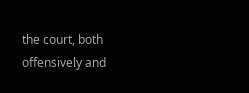the court, both offensively and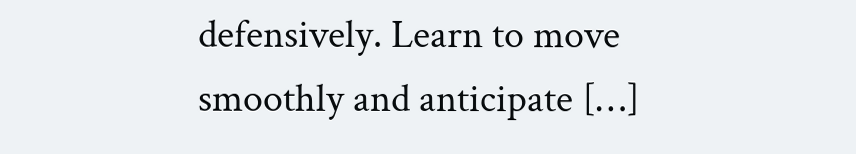defensively. Learn to move smoothly and anticipate […]